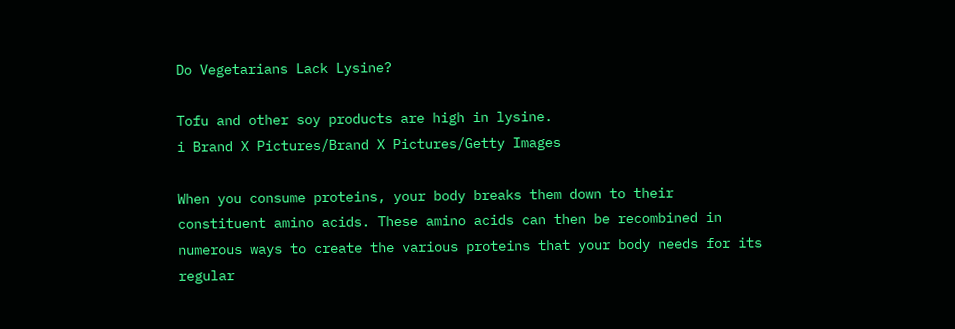Do Vegetarians Lack Lysine?

Tofu and other soy products are high in lysine.
i Brand X Pictures/Brand X Pictures/Getty Images

When you consume proteins, your body breaks them down to their constituent amino acids. These amino acids can then be recombined in numerous ways to create the various proteins that your body needs for its regular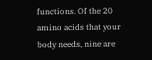functions. Of the 20 amino acids that your body needs, nine are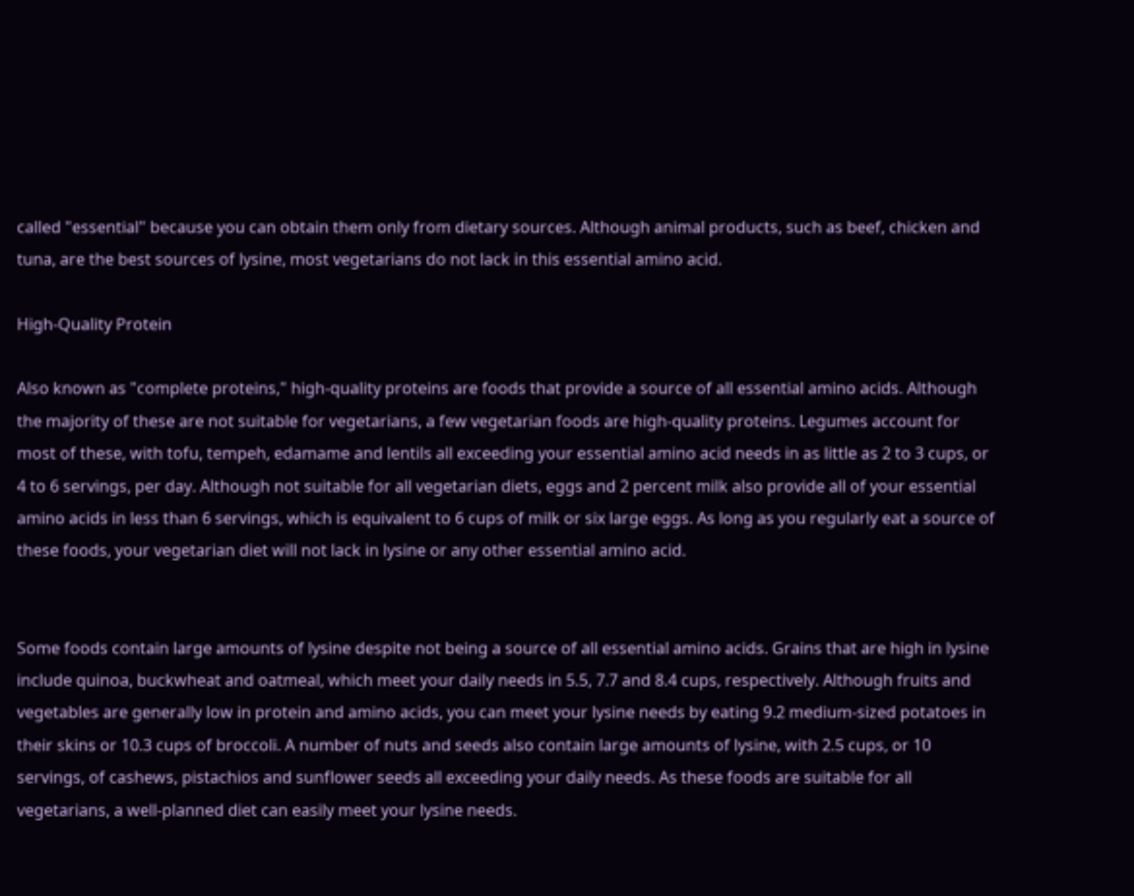called "essential" because you can obtain them only from dietary sources. Although animal products, such as beef, chicken and tuna, are the best sources of lysine, most vegetarians do not lack in this essential amino acid.

High-Quality Protein

Also known as "complete proteins," high-quality proteins are foods that provide a source of all essential amino acids. Although the majority of these are not suitable for vegetarians, a few vegetarian foods are high-quality proteins. Legumes account for most of these, with tofu, tempeh, edamame and lentils all exceeding your essential amino acid needs in as little as 2 to 3 cups, or 4 to 6 servings, per day. Although not suitable for all vegetarian diets, eggs and 2 percent milk also provide all of your essential amino acids in less than 6 servings, which is equivalent to 6 cups of milk or six large eggs. As long as you regularly eat a source of these foods, your vegetarian diet will not lack in lysine or any other essential amino acid.


Some foods contain large amounts of lysine despite not being a source of all essential amino acids. Grains that are high in lysine include quinoa, buckwheat and oatmeal, which meet your daily needs in 5.5, 7.7 and 8.4 cups, respectively. Although fruits and vegetables are generally low in protein and amino acids, you can meet your lysine needs by eating 9.2 medium-sized potatoes in their skins or 10.3 cups of broccoli. A number of nuts and seeds also contain large amounts of lysine, with 2.5 cups, or 10 servings, of cashews, pistachios and sunflower seeds all exceeding your daily needs. As these foods are suitable for all vegetarians, a well-planned diet can easily meet your lysine needs.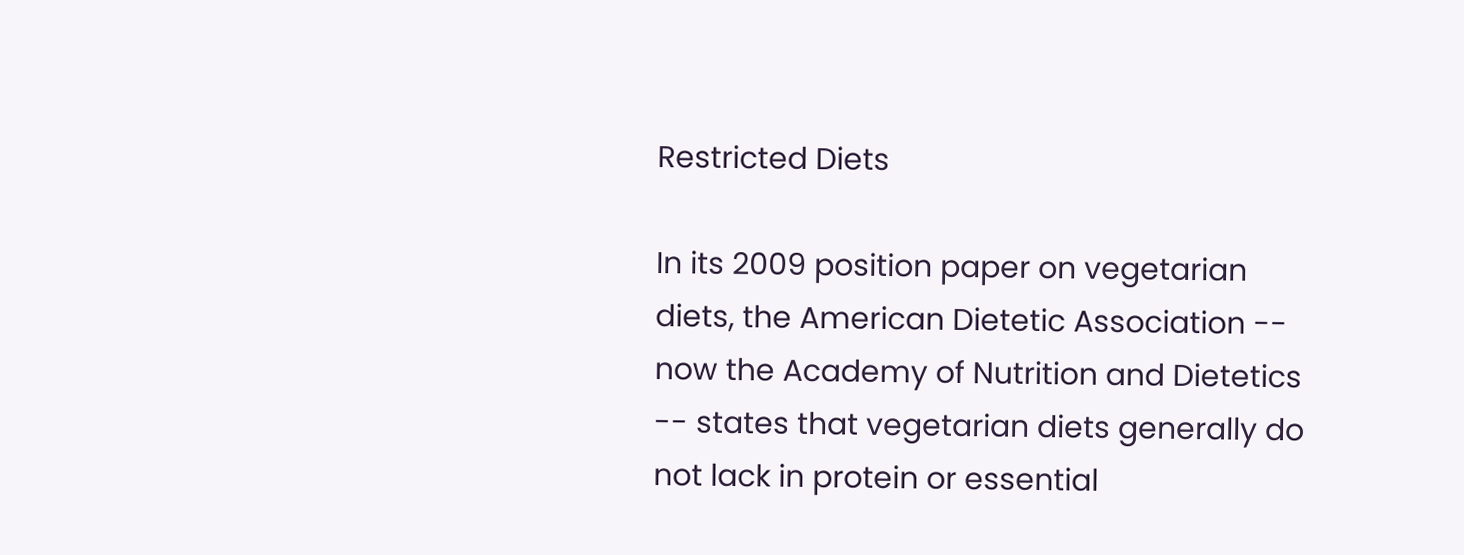Restricted Diets

In its 2009 position paper on vegetarian diets, the American Dietetic Association -- now the Academy of Nutrition and Dietetics -- states that vegetarian diets generally do not lack in protein or essential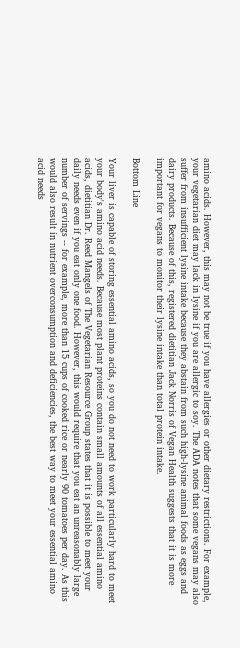amino acids. However, this may not be true if you have allergies or other dietary restrictions. For example, your vegetarian diet may lack in lysine if you are allergic to soy. The ADA notes that some vegans may also suffer from insufficient lysine intake because they abstain from such high-lysine animal foods as eggs and dairy products. Because of this, registered dietitian Jack Norris of Vegan Health suggests that it is more important for vegans to monitor their lysine intake than total protein intake.

Bottom Line

Your liver is capable of storing essential amino acids, so you do not need to work particularly hard to meet your body's amino acid needs. Because most plant proteins contain small amounts of all essential amino acids, dietitian Dr. Reed Mangels of The Vegetarian Resource Group states that it is possible to meet your daily needs even if you eat only one food. However, this would require that you eat an unreasonably large number of servings -- for example, more than 15 cups of cooked rice or nearly 90 tomatoes per day. As this would also result in nutrient overconsumption and deficiencies, the best way to meet your essential amino acid needs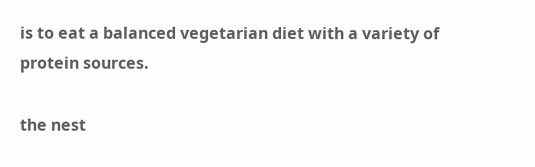is to eat a balanced vegetarian diet with a variety of protein sources.

the nest